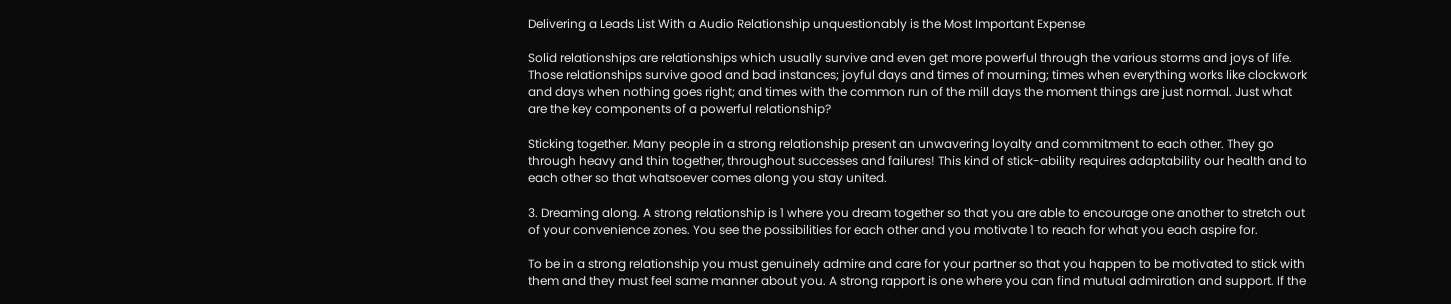Delivering a Leads List With a Audio Relationship unquestionably is the Most Important Expense

Solid relationships are relationships which usually survive and even get more powerful through the various storms and joys of life. Those relationships survive good and bad instances; joyful days and times of mourning; times when everything works like clockwork and days when nothing goes right; and times with the common run of the mill days the moment things are just normal. Just what are the key components of a powerful relationship?

Sticking together. Many people in a strong relationship present an unwavering loyalty and commitment to each other. They go through heavy and thin together, throughout successes and failures! This kind of stick-ability requires adaptability our health and to each other so that whatsoever comes along you stay united.

3. Dreaming along. A strong relationship is 1 where you dream together so that you are able to encourage one another to stretch out of your convenience zones. You see the possibilities for each other and you motivate 1 to reach for what you each aspire for.

To be in a strong relationship you must genuinely admire and care for your partner so that you happen to be motivated to stick with them and they must feel same manner about you. A strong rapport is one where you can find mutual admiration and support. If the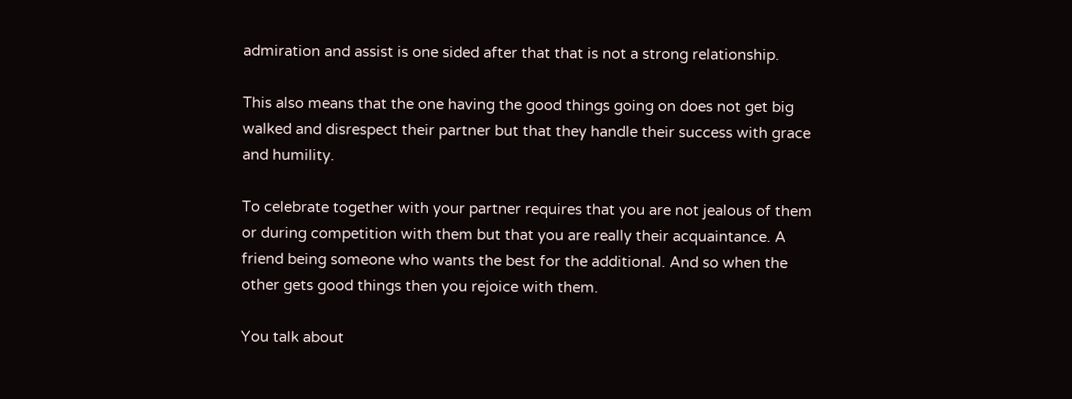admiration and assist is one sided after that that is not a strong relationship.

This also means that the one having the good things going on does not get big walked and disrespect their partner but that they handle their success with grace and humility.

To celebrate together with your partner requires that you are not jealous of them or during competition with them but that you are really their acquaintance. A friend being someone who wants the best for the additional. And so when the other gets good things then you rejoice with them.

You talk about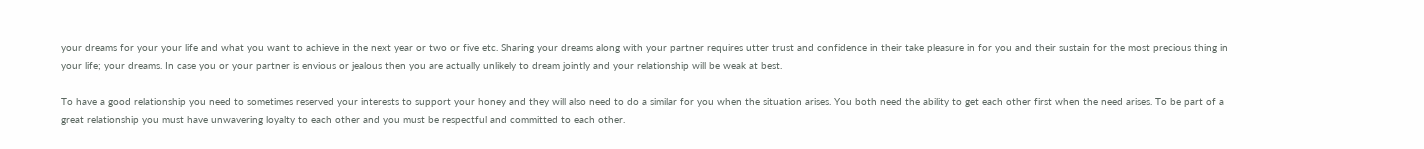your dreams for your your life and what you want to achieve in the next year or two or five etc. Sharing your dreams along with your partner requires utter trust and confidence in their take pleasure in for you and their sustain for the most precious thing in your life; your dreams. In case you or your partner is envious or jealous then you are actually unlikely to dream jointly and your relationship will be weak at best.

To have a good relationship you need to sometimes reserved your interests to support your honey and they will also need to do a similar for you when the situation arises. You both need the ability to get each other first when the need arises. To be part of a great relationship you must have unwavering loyalty to each other and you must be respectful and committed to each other.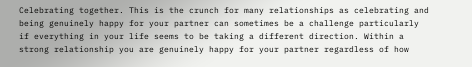Celebrating together. This is the crunch for many relationships as celebrating and being genuinely happy for your partner can sometimes be a challenge particularly if everything in your life seems to be taking a different direction. Within a strong relationship you are genuinely happy for your partner regardless of how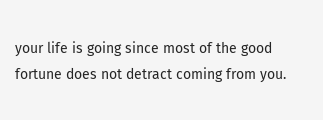your life is going since most of the good fortune does not detract coming from you.